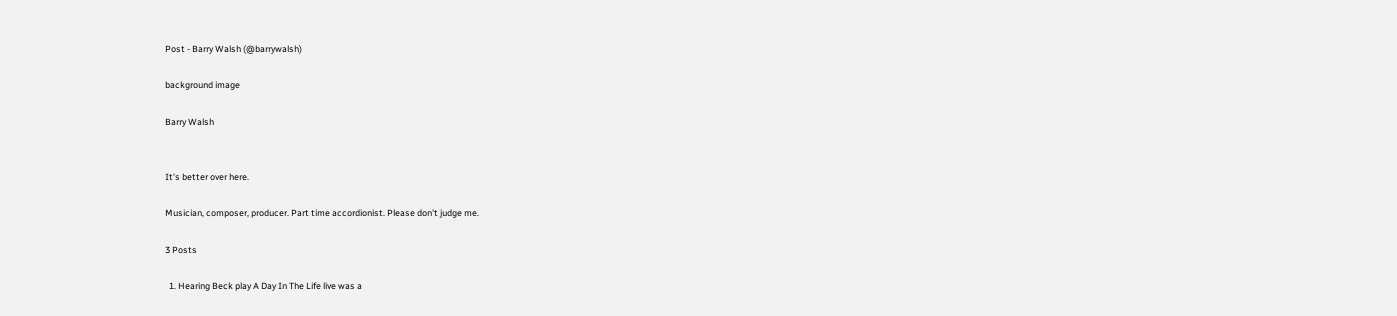Post - Barry Walsh (@barrywalsh)

background image

Barry Walsh


It's better over here.

Musician, composer, producer. Part time accordionist. Please don't judge me.

3 Posts

  1. Hearing Beck play A Day In The Life live was a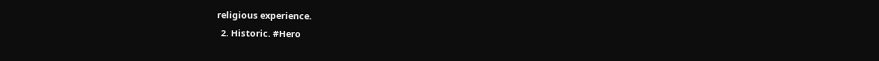religious experience.
  2. Historic. #Hero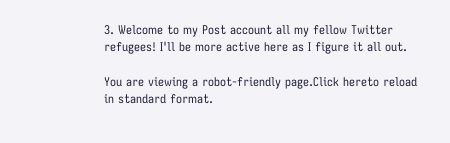3. Welcome to my Post account all my fellow Twitter refugees! I'll be more active here as I figure it all out.

You are viewing a robot-friendly page.Click hereto reload in standard format.